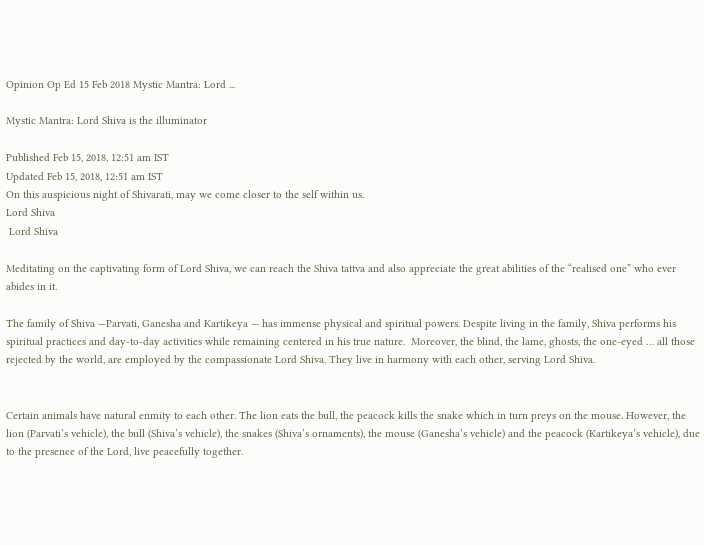Opinion Op Ed 15 Feb 2018 Mystic Mantra: Lord ...

Mystic Mantra: Lord Shiva is the illuminator

Published Feb 15, 2018, 12:51 am IST
Updated Feb 15, 2018, 12:51 am IST
On this auspicious night of Shivarati, may we come closer to the self within us.
Lord Shiva
 Lord Shiva

Meditating on the captivating form of Lord Shiva, we can reach the Shiva tattva and also appreciate the great abilities of the “realised one” who ever abides in it.

The family of Shiva —Parvati, Ganesha and Kartikeya — has immense physical and spiritual powers. Despite living in the family, Shiva performs his spiritual practices and day-to-day activities while remaining centered in his true nature.  Moreover, the blind, the lame, ghosts, the one-eyed … all those rejected by the world, are employed by the compassionate Lord Shiva. They live in harmony with each other, serving Lord Shiva.


Certain animals have natural enmity to each other. The lion eats the bull, the peacock kills the snake which in turn preys on the mouse. However, the lion (Parvati’s vehicle), the bull (Shiva’s vehicle), the snakes (Shiva’s ornaments), the mouse (Ganesha’s vehicle) and the peacock (Kartikeya’s vehicle), due to the presence of the Lord, live peacefully together.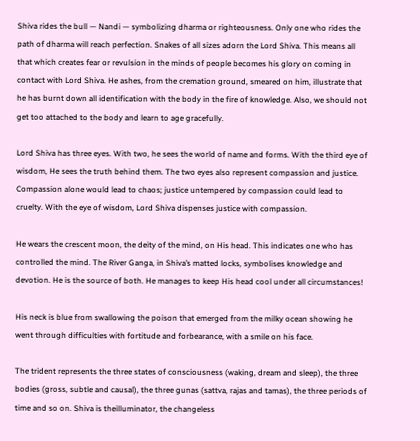Shiva rides the bull — Nandi — symbolizing dharma or righteousness. Only one who rides the path of dharma will reach perfection. Snakes of all sizes adorn the Lord Shiva. This means all that which creates fear or revulsion in the minds of people becomes his glory on coming in contact with Lord Shiva. He ashes, from the cremation ground, smeared on him, illustrate that he has burnt down all identification with the body in the fire of knowledge. Also, we should not get too attached to the body and learn to age gracefully.

Lord Shiva has three eyes. With two, he sees the world of name and forms. With the third eye of wisdom, He sees the truth behind them. The two eyes also represent compassion and justice. Compassion alone would lead to chaos; justice untempered by compassion could lead to cruelty. With the eye of wisdom, Lord Shiva dispenses justice with compassion.

He wears the crescent moon, the deity of the mind, on His head. This indicates one who has controlled the mind. The River Ganga, in Shiva’s matted locks, symbolises knowledge and devotion. He is the source of both. He manages to keep His head cool under all circumstances!

His neck is blue from swallowing the poison that emerged from the milky ocean showing he went through difficulties with fortitude and forbearance, with a smile on his face.

The trident represents the three states of consciousness (waking, dream and sleep), the three bodies (gross, subtle and causal), the three gunas (sattva, rajas and tamas), the three periods of time and so on. Shiva is theilluminator, the changeless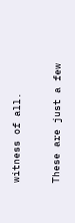witness of all.

These are just a few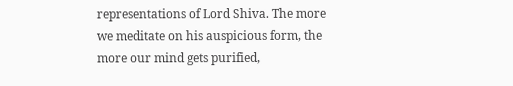representations of Lord Shiva. The more we meditate on his auspicious form, the more our mind gets purified,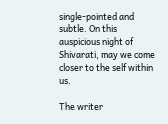single-pointed and subtle. On this auspicious night of Shivarati, may we come closer to the self within us.

The writer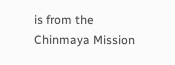is from the Chinmaya Mission